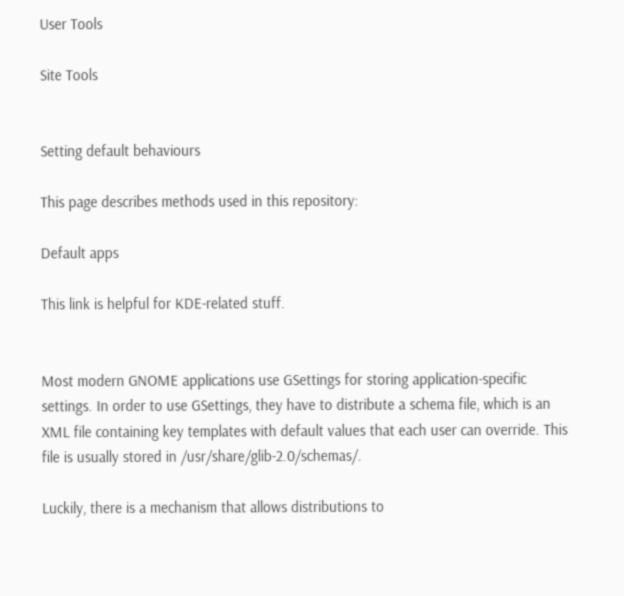User Tools

Site Tools


Setting default behaviours

This page describes methods used in this repository:

Default apps

This link is helpful for KDE-related stuff.


Most modern GNOME applications use GSettings for storing application-specific settings. In order to use GSettings, they have to distribute a schema file, which is an XML file containing key templates with default values that each user can override. This file is usually stored in /usr/share/glib-2.0/schemas/.

Luckily, there is a mechanism that allows distributions to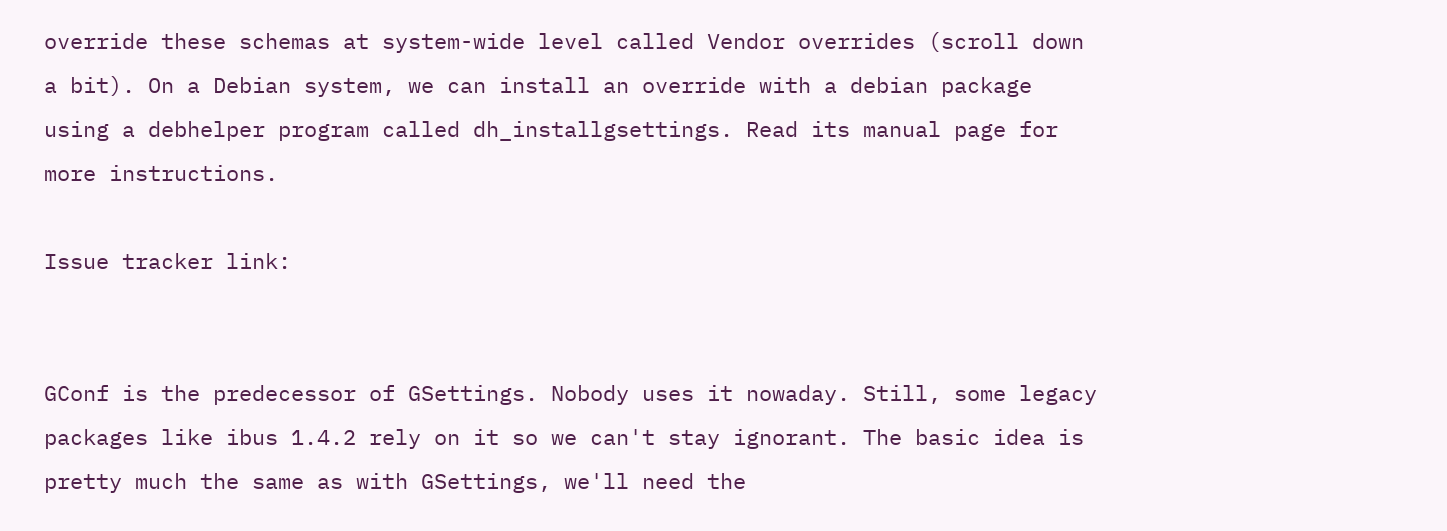override these schemas at system-wide level called Vendor overrides (scroll down a bit). On a Debian system, we can install an override with a debian package using a debhelper program called dh_installgsettings. Read its manual page for more instructions.

Issue tracker link:


GConf is the predecessor of GSettings. Nobody uses it nowaday. Still, some legacy packages like ibus 1.4.2 rely on it so we can't stay ignorant. The basic idea is pretty much the same as with GSettings, we'll need the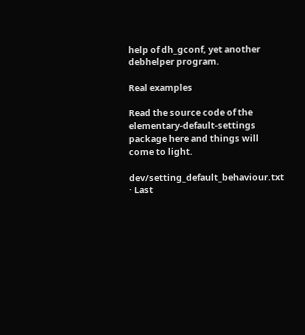help of dh_gconf, yet another debhelper program.

Real examples

Read the source code of the elementary-default-settings package here and things will come to light.

dev/setting_default_behaviour.txt · Last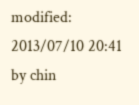modified: 2013/07/10 20:41 by chin